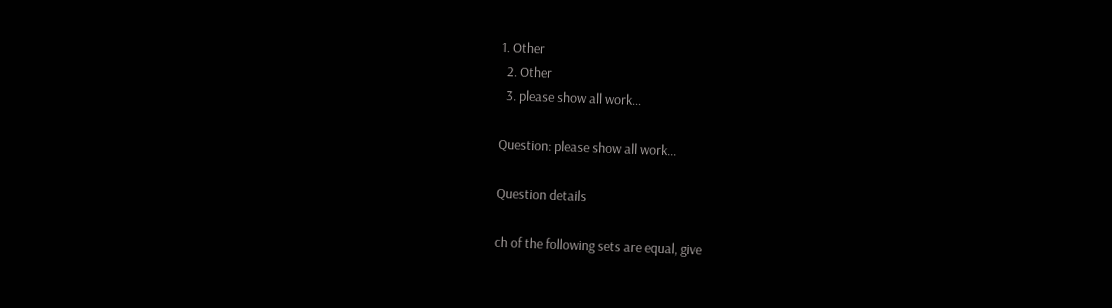1. Other
  2. Other
  3. please show all work...

Question: please show all work...

Question details

ch of the following sets are equal, give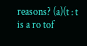reasons? (a)(t : t is a ro tof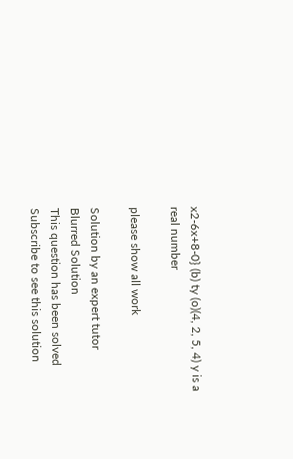x2-6x+8-0} (b) ty (o)(4, 2, 5, 4) y is a real number

please show all work

Solution by an expert tutor
Blurred Solution
This question has been solved
Subscribe to see this solution